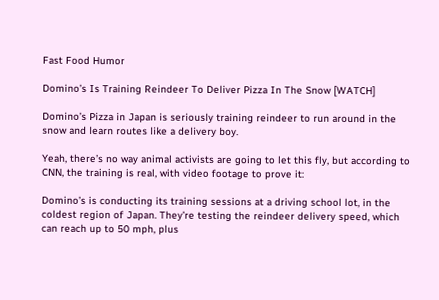Fast Food Humor

Domino’s Is Training Reindeer To Deliver Pizza In The Snow [WATCH]

Domino’s Pizza in Japan is seriously training reindeer to run around in the snow and learn routes like a delivery boy.

Yeah, there’s no way animal activists are going to let this fly, but according to CNN, the training is real, with video footage to prove it:

Domino’s is conducting its training sessions at a driving school lot, in the coldest region of Japan. They’re testing the reindeer delivery speed, which can reach up to 50 mph, plus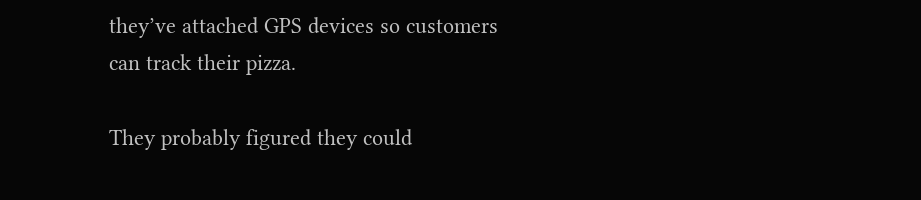they’ve attached GPS devices so customers can track their pizza.

They probably figured they could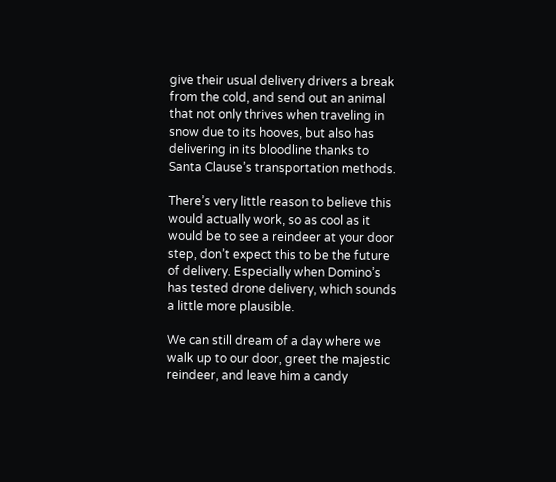give their usual delivery drivers a break from the cold, and send out an animal that not only thrives when traveling in snow due to its hooves, but also has delivering in its bloodline thanks to Santa Clause’s transportation methods.

There’s very little reason to believe this would actually work, so as cool as it would be to see a reindeer at your door step, don’t expect this to be the future of delivery. Especially when Domino’s has tested drone delivery, which sounds a little more plausible.

We can still dream of a day where we walk up to our door, greet the majestic reindeer, and leave him a candy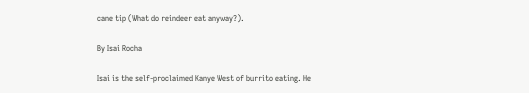cane tip (What do reindeer eat anyway?).

By Isai Rocha

Isai is the self-proclaimed Kanye West of burrito eating. He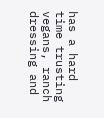has a hard time trusting vegans, ranch dressing and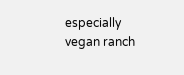especially vegan ranch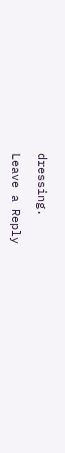dressing.

Leave a Reply